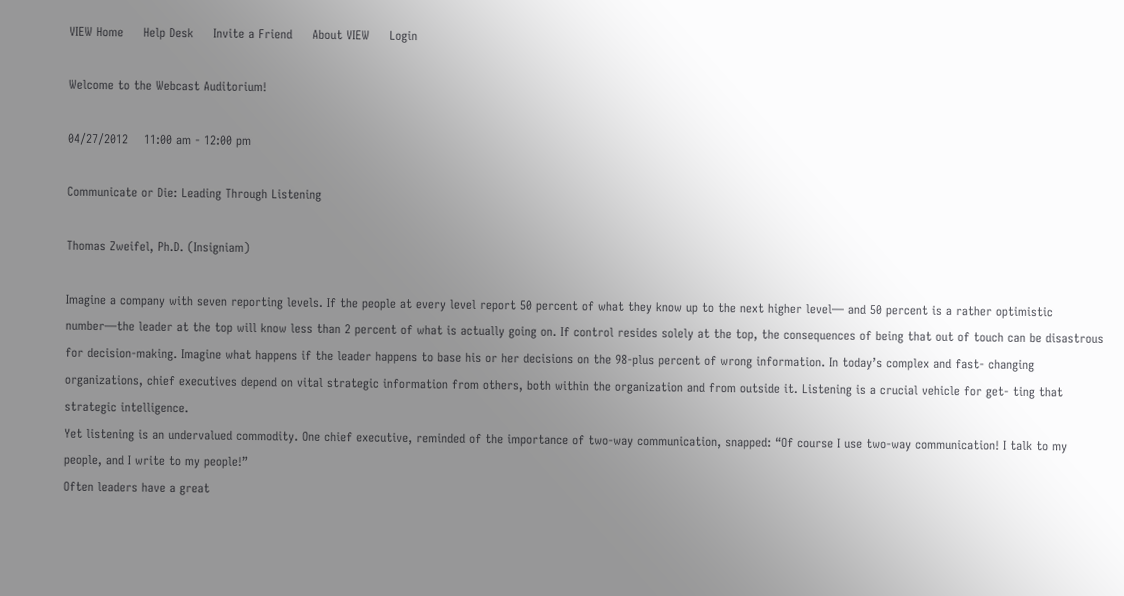VIEW Home     Help Desk     Invite a Friend     About VIEW     Login

Welcome to the Webcast Auditorium!

04/27/2012    11:00 am - 12:00 pm

Communicate or Die: Leading Through Listening

Thomas Zweifel, Ph.D. (Insigniam)

Imagine a company with seven reporting levels. If the people at every level report 50 percent of what they know up to the next higher level— and 50 percent is a rather optimistic number—the leader at the top will know less than 2 percent of what is actually going on. If control resides solely at the top, the consequences of being that out of touch can be disastrous for decision-making. Imagine what happens if the leader happens to base his or her decisions on the 98-plus percent of wrong information. In today’s complex and fast- changing organizations, chief executives depend on vital strategic information from others, both within the organization and from outside it. Listening is a crucial vehicle for get- ting that strategic intelligence.
Yet listening is an undervalued commodity. One chief executive, reminded of the importance of two-way communication, snapped: “Of course I use two-way communication! I talk to my people, and I write to my people!”
Often leaders have a great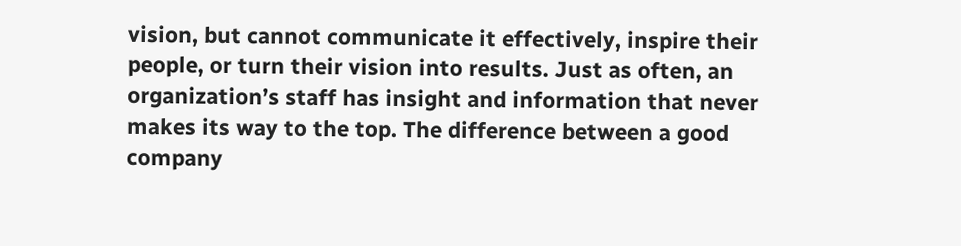vision, but cannot communicate it effectively, inspire their people, or turn their vision into results. Just as often, an organization’s staff has insight and information that never makes its way to the top. The difference between a good company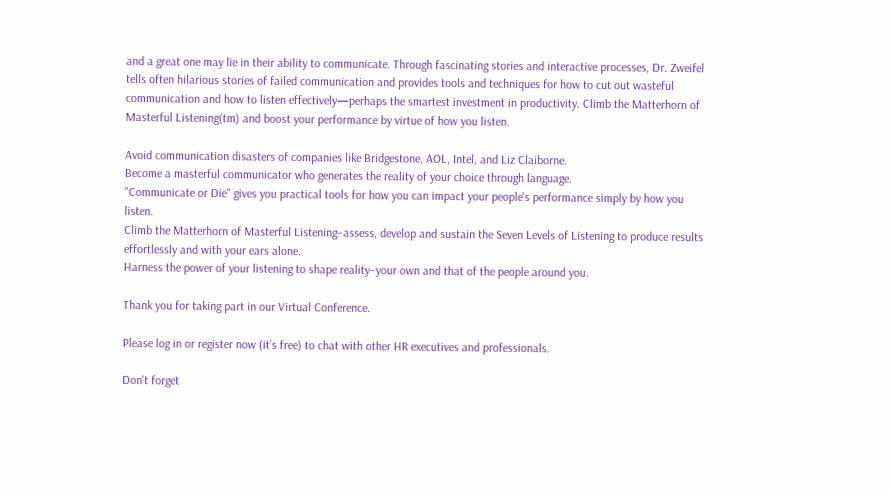and a great one may lie in their ability to communicate. Through fascinating stories and interactive processes, Dr. Zweifel tells often hilarious stories of failed communication and provides tools and techniques for how to cut out wasteful communication and how to listen effectively—perhaps the smartest investment in productivity. Climb the Matterhorn of Masterful Listening(tm) and boost your performance by virtue of how you listen.

Avoid communication disasters of companies like Bridgestone, AOL, Intel, and Liz Claiborne.
Become a masterful communicator who generates the reality of your choice through language.
"Communicate or Die" gives you practical tools for how you can impact your people's performance simply by how you listen.
Climb the Matterhorn of Masterful Listening–assess, develop and sustain the Seven Levels of Listening to produce results effortlessly and with your ears alone.
Harness the power of your listening to shape reality–your own and that of the people around you.

Thank you for taking part in our Virtual Conference.

Please log in or register now (it’s free) to chat with other HR executives and professionals.

Don't forget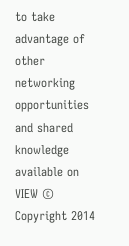to take advantage of other networking opportunities and shared knowledge available on
VIEW © Copyright 2014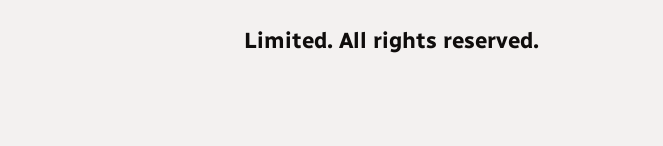Limited. All rights reserved.